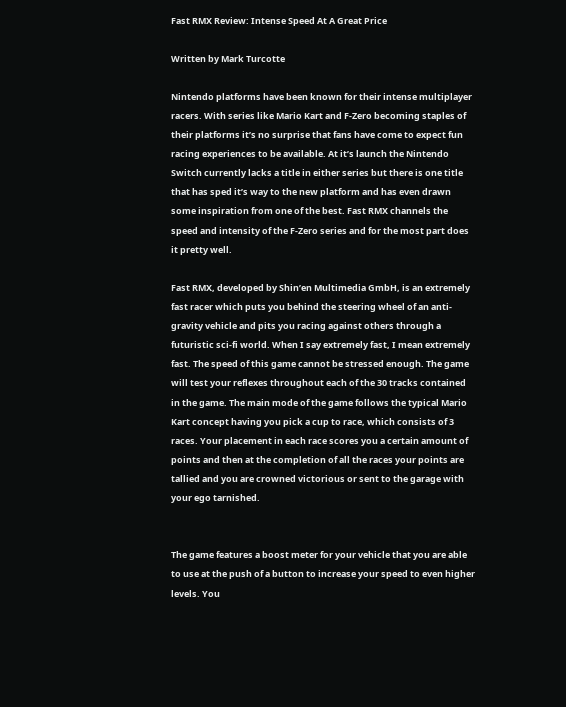Fast RMX Review: Intense Speed At A Great Price

Written by Mark Turcotte

Nintendo platforms have been known for their intense multiplayer racers. With series like Mario Kart and F-Zero becoming staples of their platforms it’s no surprise that fans have come to expect fun racing experiences to be available. At it’s launch the Nintendo Switch currently lacks a title in either series but there is one title that has sped it’s way to the new platform and has even drawn some inspiration from one of the best. Fast RMX channels the speed and intensity of the F-Zero series and for the most part does it pretty well.

Fast RMX, developed by Shin’en Multimedia GmbH, is an extremely fast racer which puts you behind the steering wheel of an anti-gravity vehicle and pits you racing against others through a futuristic sci-fi world. When I say extremely fast, I mean extremely fast. The speed of this game cannot be stressed enough. The game will test your reflexes throughout each of the 30 tracks contained in the game. The main mode of the game follows the typical Mario Kart concept having you pick a cup to race, which consists of 3 races. Your placement in each race scores you a certain amount of points and then at the completion of all the races your points are tallied and you are crowned victorious or sent to the garage with your ego tarnished.


The game features a boost meter for your vehicle that you are able to use at the push of a button to increase your speed to even higher levels. You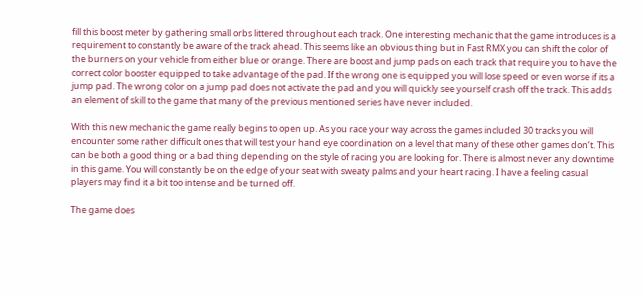fill this boost meter by gathering small orbs littered throughout each track. One interesting mechanic that the game introduces is a requirement to constantly be aware of the track ahead. This seems like an obvious thing but in Fast RMX you can shift the color of the burners on your vehicle from either blue or orange. There are boost and jump pads on each track that require you to have the correct color booster equipped to take advantage of the pad. If the wrong one is equipped you will lose speed or even worse if its a jump pad. The wrong color on a jump pad does not activate the pad and you will quickly see yourself crash off the track. This adds an element of skill to the game that many of the previous mentioned series have never included.

With this new mechanic the game really begins to open up. As you race your way across the games included 30 tracks you will encounter some rather difficult ones that will test your hand eye coordination on a level that many of these other games don’t. This can be both a good thing or a bad thing depending on the style of racing you are looking for. There is almost never any downtime in this game. You will constantly be on the edge of your seat with sweaty palms and your heart racing. I have a feeling casual players may find it a bit too intense and be turned off.

The game does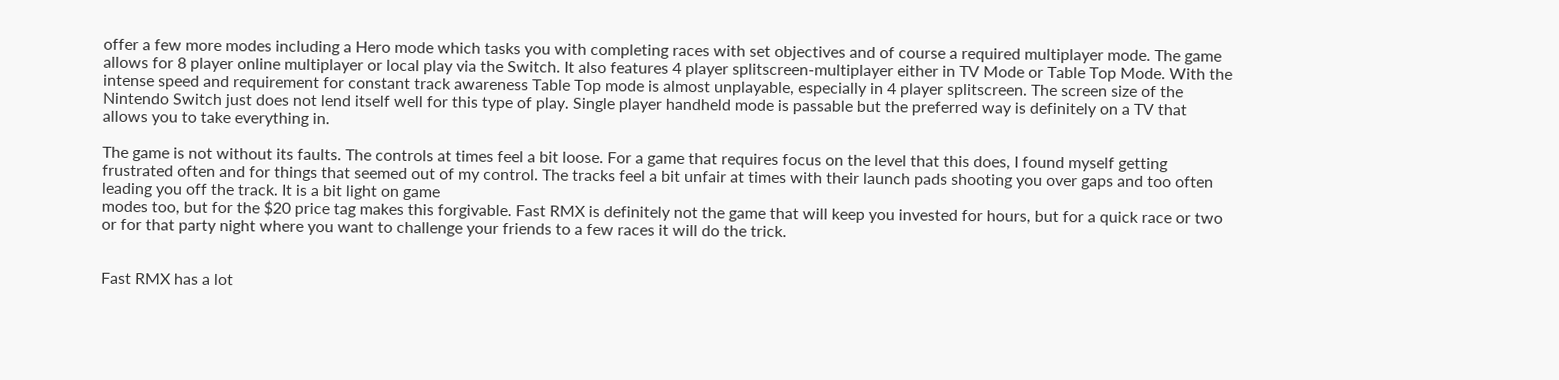offer a few more modes including a Hero mode which tasks you with completing races with set objectives and of course a required multiplayer mode. The game allows for 8 player online multiplayer or local play via the Switch. It also features 4 player splitscreen-multiplayer either in TV Mode or Table Top Mode. With the intense speed and requirement for constant track awareness Table Top mode is almost unplayable, especially in 4 player splitscreen. The screen size of the Nintendo Switch just does not lend itself well for this type of play. Single player handheld mode is passable but the preferred way is definitely on a TV that allows you to take everything in.

The game is not without its faults. The controls at times feel a bit loose. For a game that requires focus on the level that this does, I found myself getting frustrated often and for things that seemed out of my control. The tracks feel a bit unfair at times with their launch pads shooting you over gaps and too often leading you off the track. It is a bit light on game
modes too, but for the $20 price tag makes this forgivable. Fast RMX is definitely not the game that will keep you invested for hours, but for a quick race or two or for that party night where you want to challenge your friends to a few races it will do the trick.


Fast RMX has a lot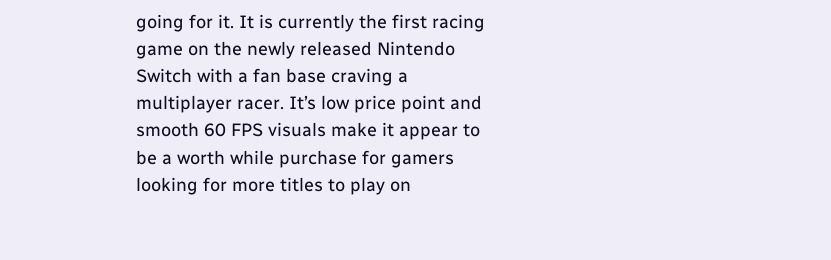going for it. It is currently the first racing game on the newly released Nintendo Switch with a fan base craving a multiplayer racer. It’s low price point and smooth 60 FPS visuals make it appear to be a worth while purchase for gamers looking for more titles to play on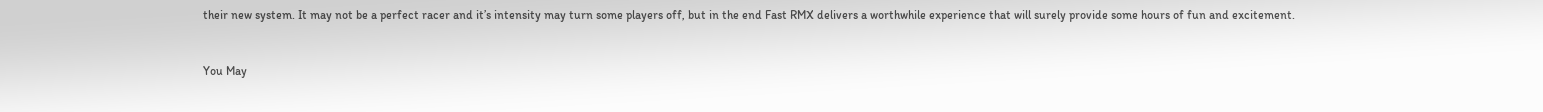their new system. It may not be a perfect racer and it’s intensity may turn some players off, but in the end Fast RMX delivers a worthwhile experience that will surely provide some hours of fun and excitement.


You May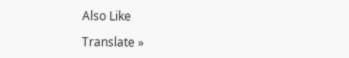Also Like

Translate »